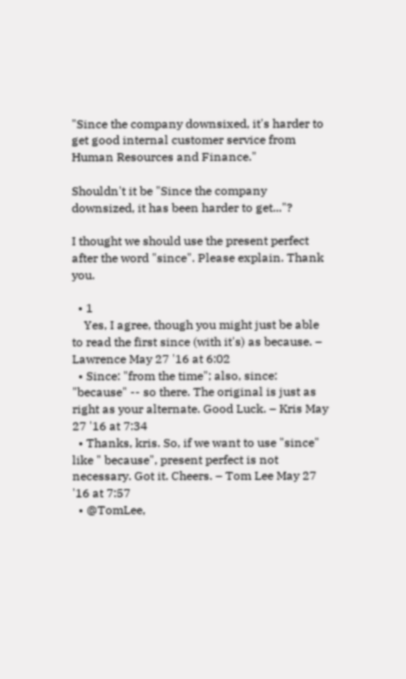"Since the company downsixed, it's harder to get good internal customer service from Human Resources and Finance."

Shouldn't it be "Since the company downsized, it has been harder to get..."?

I thought we should use the present perfect after the word "since". Please explain. Thank you.

  • 1
    Yes, I agree, though you might just be able to read the first since (with it's) as because. – Lawrence May 27 '16 at 6:02
  • Since: "from the time"; also, since: "because" -- so there. The original is just as right as your alternate. Good Luck. – Kris May 27 '16 at 7:34
  • Thanks, kris. So, if we want to use "since" like " because", present perfect is not necessary. Got it. Cheers. – Tom Lee May 27 '16 at 7:57
  • @TomLee,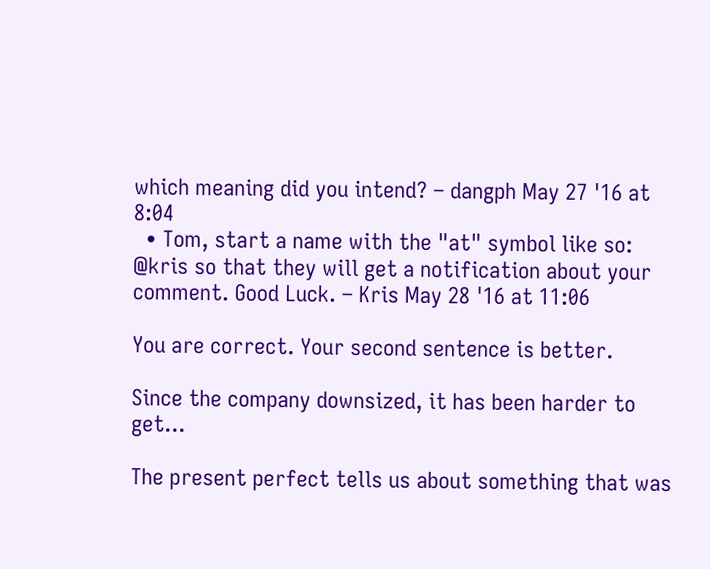which meaning did you intend? – dangph May 27 '16 at 8:04
  • Tom, start a name with the "at" symbol like so: @kris so that they will get a notification about your comment. Good Luck. – Kris May 28 '16 at 11:06

You are correct. Your second sentence is better.

Since the company downsized, it has been harder to get...

The present perfect tells us about something that was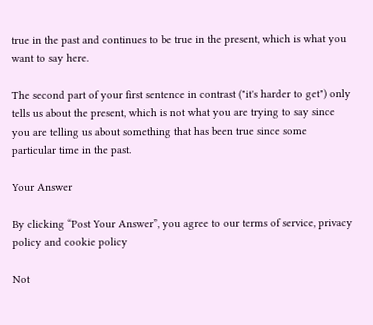true in the past and continues to be true in the present, which is what you want to say here.

The second part of your first sentence in contrast ("it's harder to get") only tells us about the present, which is not what you are trying to say since you are telling us about something that has been true since some particular time in the past.

Your Answer

By clicking “Post Your Answer”, you agree to our terms of service, privacy policy and cookie policy

Not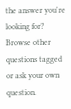the answer you're looking for? Browse other questions tagged or ask your own question.